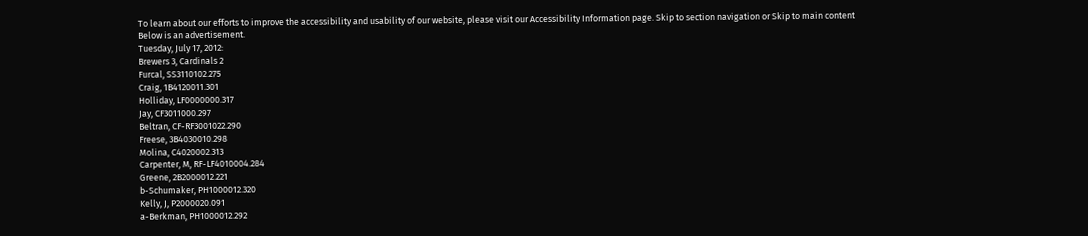To learn about our efforts to improve the accessibility and usability of our website, please visit our Accessibility Information page. Skip to section navigation or Skip to main content
Below is an advertisement.
Tuesday, July 17, 2012:
Brewers 3, Cardinals 2
Furcal, SS3110102.275
Craig, 1B4120011.301
Holliday, LF0000000.317
Jay, CF3011000.297
Beltran, CF-RF3001022.290
Freese, 3B4030010.298
Molina, C4020002.313
Carpenter, M, RF-LF4010004.284
Greene, 2B2000012.221
b-Schumaker, PH1000012.320
Kelly, J, P2000020.091
a-Berkman, PH1000012.292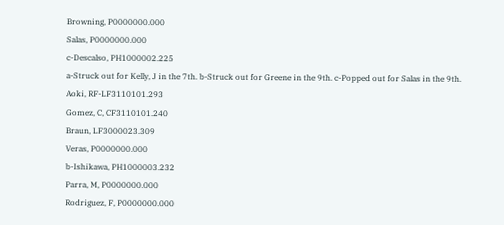Browning, P0000000.000
Salas, P0000000.000
c-Descalso, PH1000002.225
a-Struck out for Kelly, J in the 7th. b-Struck out for Greene in the 9th. c-Popped out for Salas in the 9th.
Aoki, RF-LF3110101.293
Gomez, C, CF3110101.240
Braun, LF3000023.309
Veras, P0000000.000
b-Ishikawa, PH1000003.232
Parra, M, P0000000.000
Rodriguez, F, P0000000.000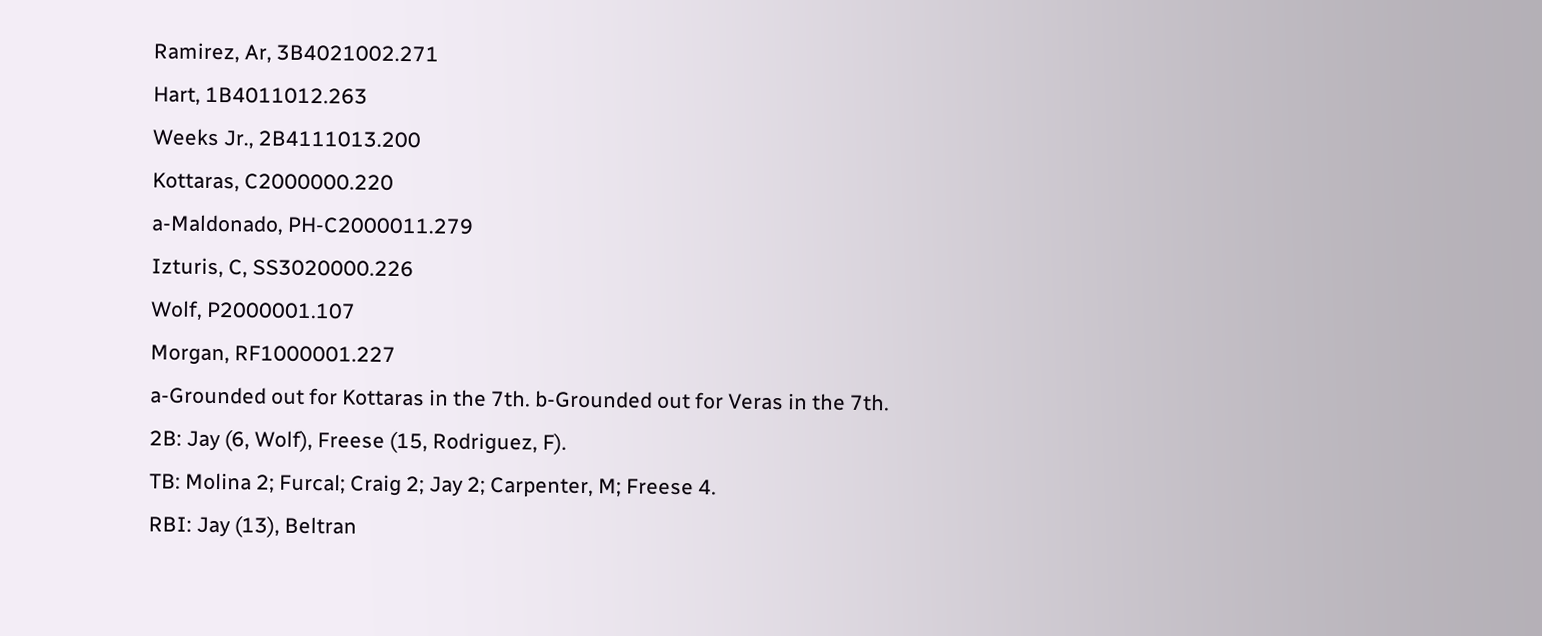Ramirez, Ar, 3B4021002.271
Hart, 1B4011012.263
Weeks Jr., 2B4111013.200
Kottaras, C2000000.220
a-Maldonado, PH-C2000011.279
Izturis, C, SS3020000.226
Wolf, P2000001.107
Morgan, RF1000001.227
a-Grounded out for Kottaras in the 7th. b-Grounded out for Veras in the 7th.
2B: Jay (6, Wolf), Freese (15, Rodriguez, F).
TB: Molina 2; Furcal; Craig 2; Jay 2; Carpenter, M; Freese 4.
RBI: Jay (13), Beltran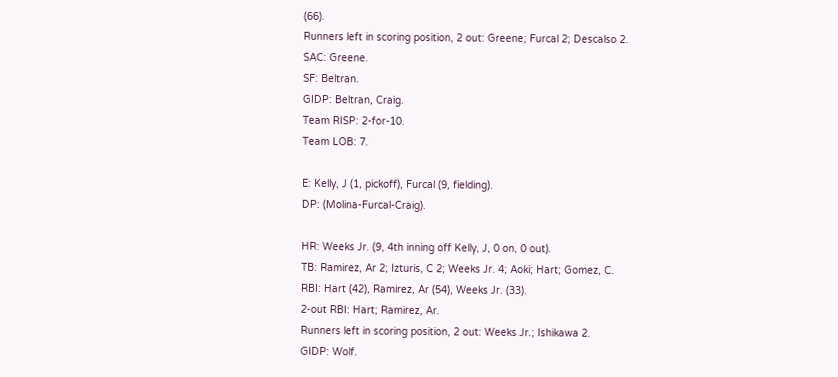(66).
Runners left in scoring position, 2 out: Greene; Furcal 2; Descalso 2.
SAC: Greene.
SF: Beltran.
GIDP: Beltran, Craig.
Team RISP: 2-for-10.
Team LOB: 7.

E: Kelly, J (1, pickoff), Furcal (9, fielding).
DP: (Molina-Furcal-Craig).

HR: Weeks Jr. (9, 4th inning off Kelly, J, 0 on, 0 out).
TB: Ramirez, Ar 2; Izturis, C 2; Weeks Jr. 4; Aoki; Hart; Gomez, C.
RBI: Hart (42), Ramirez, Ar (54), Weeks Jr. (33).
2-out RBI: Hart; Ramirez, Ar.
Runners left in scoring position, 2 out: Weeks Jr.; Ishikawa 2.
GIDP: Wolf.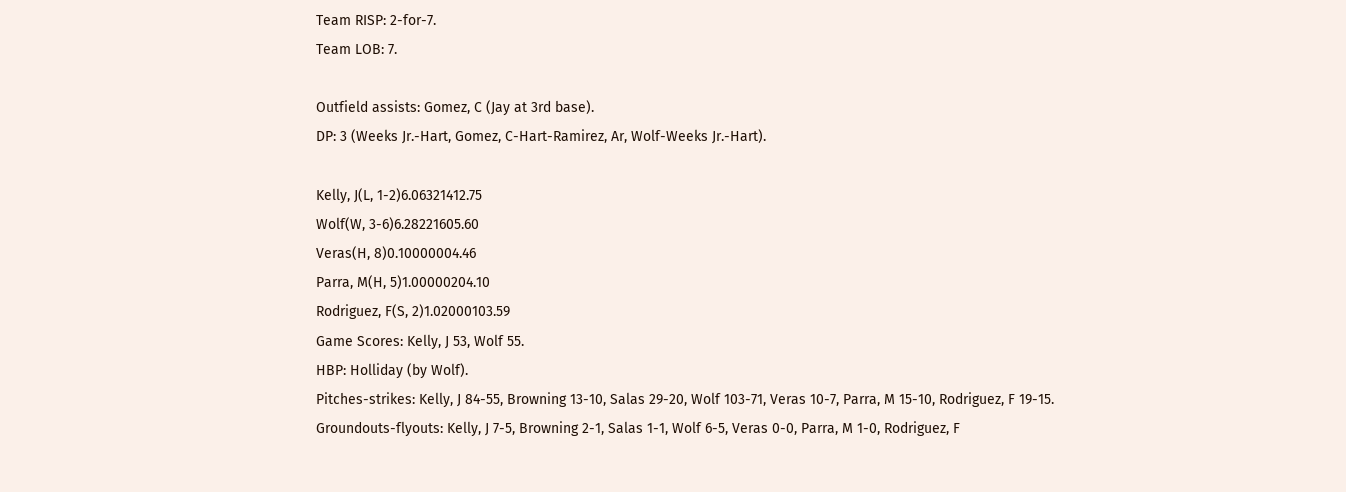Team RISP: 2-for-7.
Team LOB: 7.

Outfield assists: Gomez, C (Jay at 3rd base).
DP: 3 (Weeks Jr.-Hart, Gomez, C-Hart-Ramirez, Ar, Wolf-Weeks Jr.-Hart).

Kelly, J(L, 1-2)6.06321412.75
Wolf(W, 3-6)6.28221605.60
Veras(H, 8)0.10000004.46
Parra, M(H, 5)1.00000204.10
Rodriguez, F(S, 2)1.02000103.59
Game Scores: Kelly, J 53, Wolf 55.
HBP: Holliday (by Wolf).
Pitches-strikes: Kelly, J 84-55, Browning 13-10, Salas 29-20, Wolf 103-71, Veras 10-7, Parra, M 15-10, Rodriguez, F 19-15.
Groundouts-flyouts: Kelly, J 7-5, Browning 2-1, Salas 1-1, Wolf 6-5, Veras 0-0, Parra, M 1-0, Rodriguez, F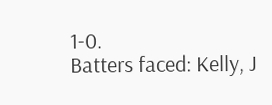1-0.
Batters faced: Kelly, J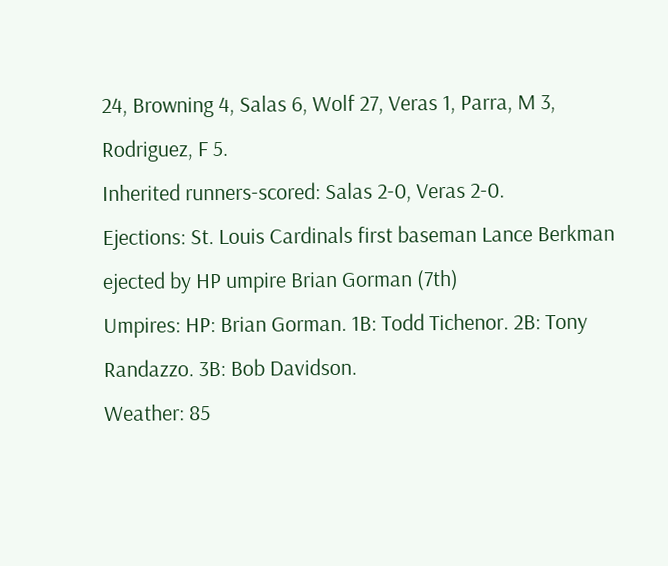24, Browning 4, Salas 6, Wolf 27, Veras 1, Parra, M 3, Rodriguez, F 5.
Inherited runners-scored: Salas 2-0, Veras 2-0.
Ejections: St. Louis Cardinals first baseman Lance Berkman ejected by HP umpire Brian Gorman (7th)
Umpires: HP: Brian Gorman. 1B: Todd Tichenor. 2B: Tony Randazzo. 3B: Bob Davidson.
Weather: 85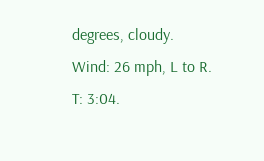degrees, cloudy.
Wind: 26 mph, L to R.
T: 3:04.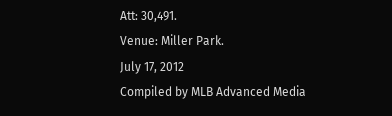Att: 30,491.
Venue: Miller Park.
July 17, 2012
Compiled by MLB Advanced Media